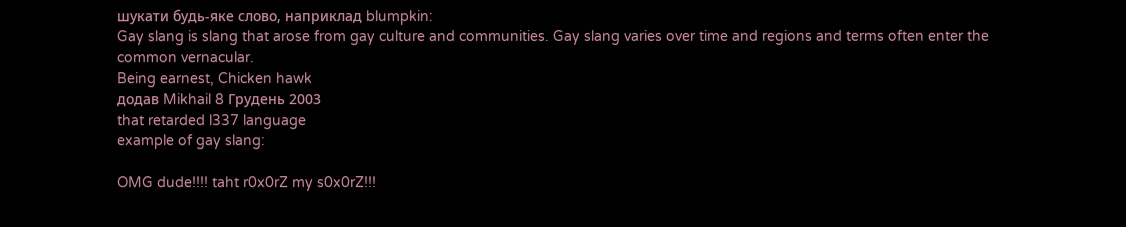шукати будь-яке слово, наприклад blumpkin:
Gay slang is slang that arose from gay culture and communities. Gay slang varies over time and regions and terms often enter the common vernacular.
Being earnest, Chicken hawk
додав Mikhail 8 Грудень 2003
that retarded l337 language
example of gay slang:

OMG dude!!!! taht r0x0rZ my s0x0rZ!!!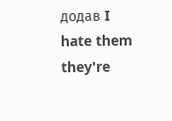додав I hate them they're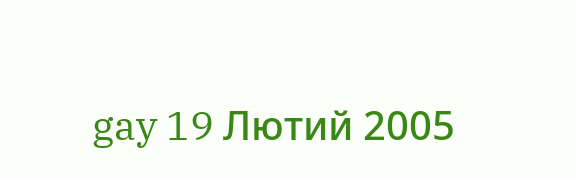gay 19 Лютий 2005